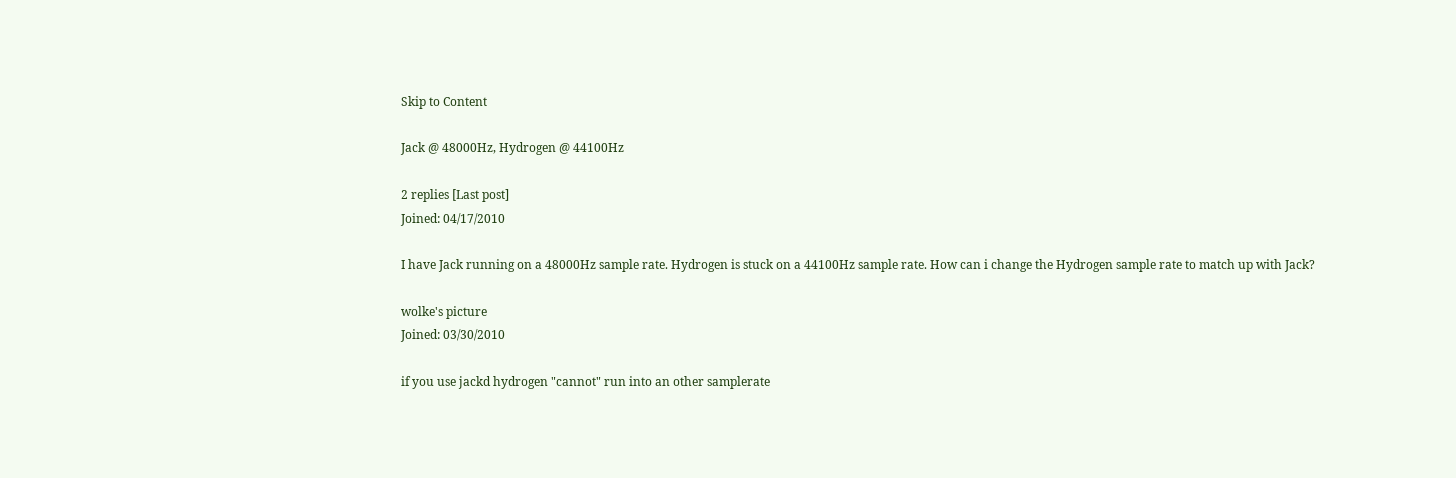Skip to Content

Jack @ 48000Hz, Hydrogen @ 44100Hz

2 replies [Last post]
Joined: 04/17/2010

I have Jack running on a 48000Hz sample rate. Hydrogen is stuck on a 44100Hz sample rate. How can i change the Hydrogen sample rate to match up with Jack?

wolke's picture
Joined: 03/30/2010

if you use jackd hydrogen "cannot" run into an other samplerate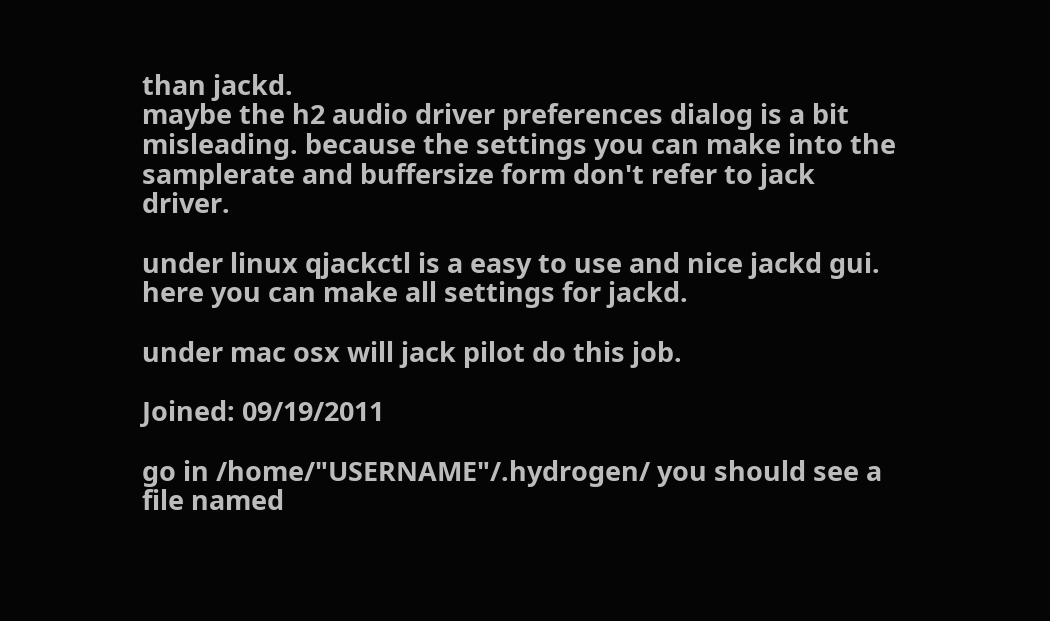than jackd.
maybe the h2 audio driver preferences dialog is a bit misleading. because the settings you can make into the samplerate and buffersize form don't refer to jack driver.

under linux qjackctl is a easy to use and nice jackd gui. here you can make all settings for jackd.

under mac osx will jack pilot do this job.

Joined: 09/19/2011

go in /home/"USERNAME"/.hydrogen/ you should see a file named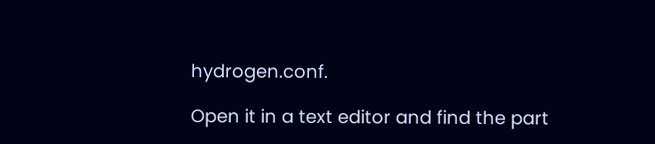hydrogen.conf.

Open it in a text editor and find the part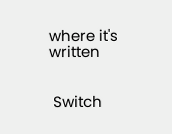where it's written


 Switch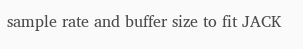sample rate and buffer size to fit JACK